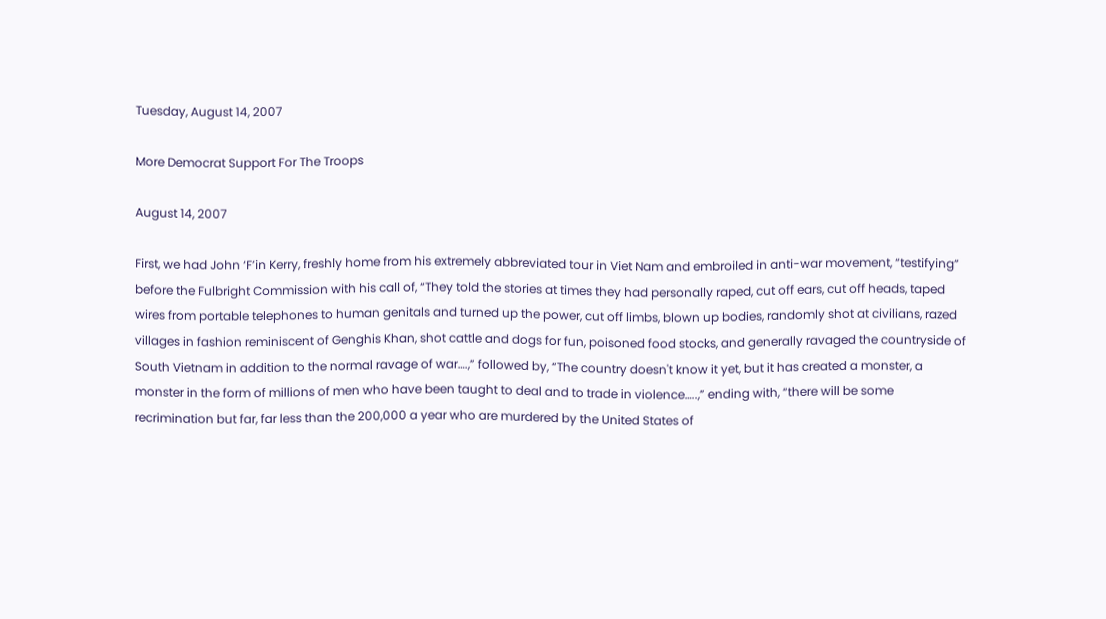Tuesday, August 14, 2007

More Democrat Support For The Troops

August 14, 2007

First, we had John ‘F’in Kerry, freshly home from his extremely abbreviated tour in Viet Nam and embroiled in anti-war movement, “testifying” before the Fulbright Commission with his call of, “They told the stories at times they had personally raped, cut off ears, cut off heads, taped wires from portable telephones to human genitals and turned up the power, cut off limbs, blown up bodies, randomly shot at civilians, razed villages in fashion reminiscent of Genghis Khan, shot cattle and dogs for fun, poisoned food stocks, and generally ravaged the countryside of South Vietnam in addition to the normal ravage of war….,” followed by, “The country doesn't know it yet, but it has created a monster, a monster in the form of millions of men who have been taught to deal and to trade in violence…..,” ending with, “there will be some recrimination but far, far less than the 200,000 a year who are murdered by the United States of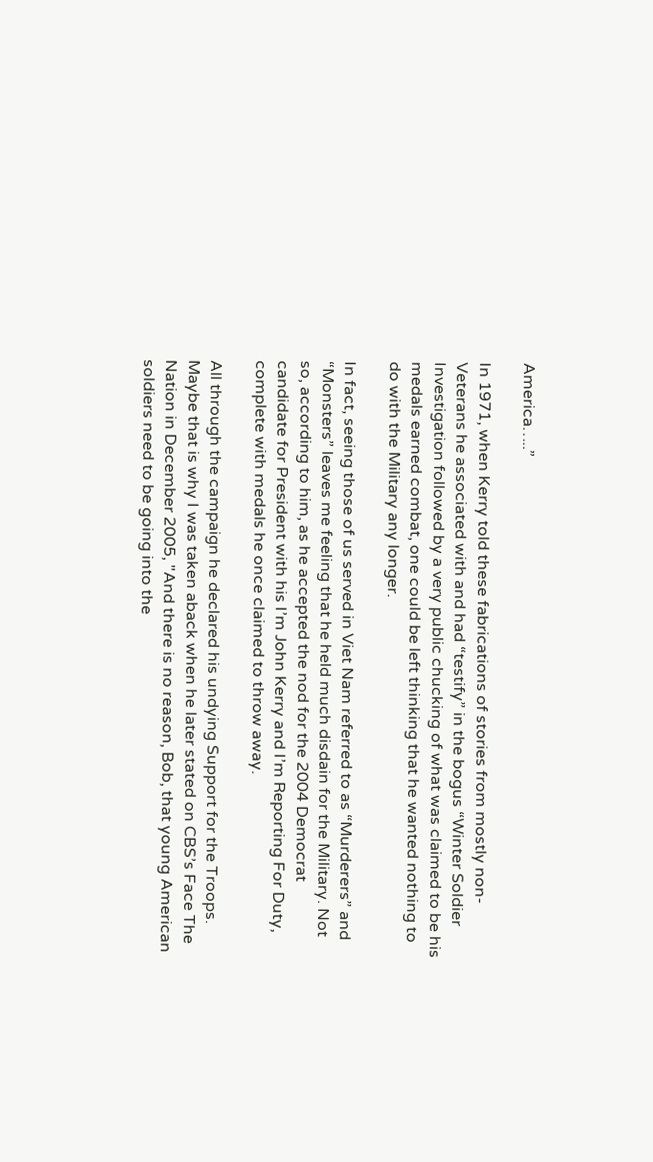America…..”

In 1971, when Kerry told these fabrications of stories from mostly non-Veterans he associated with and had “testify” in the bogus “Winter Soldier Investigation followed by a very public chucking of what was claimed to be his medals earned combat, one could be left thinking that he wanted nothing to do with the Military any longer.

In fact, seeing those of us served in Viet Nam referred to as “Murderers” and “Monsters” leaves me feeling that he held much disdain for the Military. Not so, according to him, as he accepted the nod for the 2004 Democrat candidate for President with his I’m John Kerry and I’m Reporting For Duty, complete with medals he once claimed to throw away.

All through the campaign he declared his undying Support for the Troops. Maybe that is why I was taken aback when he later stated on CBS’s Face The Nation in December 2005, "And there is no reason, Bob, that young American soldiers need to be going into the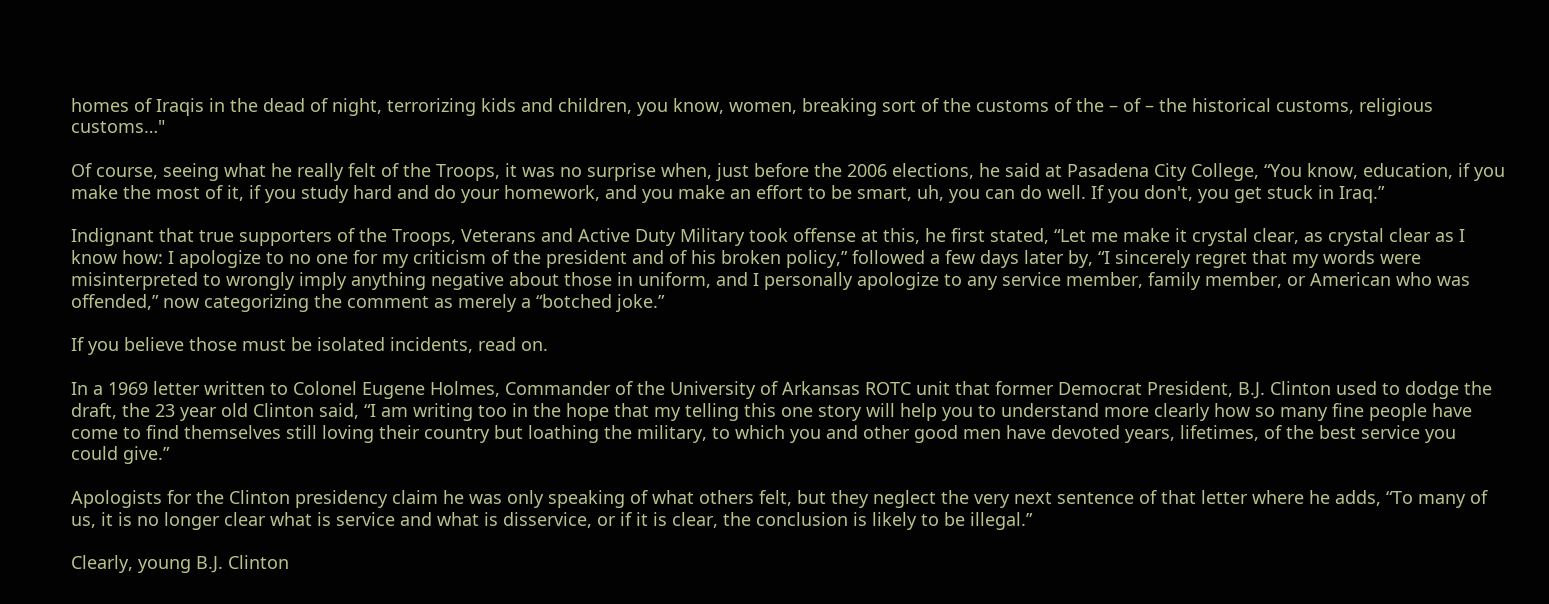homes of Iraqis in the dead of night, terrorizing kids and children, you know, women, breaking sort of the customs of the – of – the historical customs, religious customs…"

Of course, seeing what he really felt of the Troops, it was no surprise when, just before the 2006 elections, he said at Pasadena City College, “You know, education, if you make the most of it, if you study hard and do your homework, and you make an effort to be smart, uh, you can do well. If you don't, you get stuck in Iraq.”

Indignant that true supporters of the Troops, Veterans and Active Duty Military took offense at this, he first stated, “Let me make it crystal clear, as crystal clear as I know how: I apologize to no one for my criticism of the president and of his broken policy,” followed a few days later by, “I sincerely regret that my words were misinterpreted to wrongly imply anything negative about those in uniform, and I personally apologize to any service member, family member, or American who was offended,” now categorizing the comment as merely a “botched joke.”

If you believe those must be isolated incidents, read on.

In a 1969 letter written to Colonel Eugene Holmes, Commander of the University of Arkansas ROTC unit that former Democrat President, B.J. Clinton used to dodge the draft, the 23 year old Clinton said, “I am writing too in the hope that my telling this one story will help you to understand more clearly how so many fine people have come to find themselves still loving their country but loathing the military, to which you and other good men have devoted years, lifetimes, of the best service you could give.”

Apologists for the Clinton presidency claim he was only speaking of what others felt, but they neglect the very next sentence of that letter where he adds, “To many of us, it is no longer clear what is service and what is disservice, or if it is clear, the conclusion is likely to be illegal.”

Clearly, young B.J. Clinton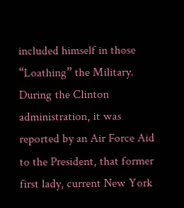included himself in those “Loathing” the Military.
During the Clinton administration, it was reported by an Air Force Aid to the President, that former first lady, current New York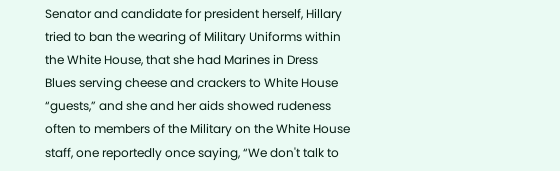Senator and candidate for president herself, Hillary tried to ban the wearing of Military Uniforms within the White House, that she had Marines in Dress Blues serving cheese and crackers to White House “guests,” and she and her aids showed rudeness often to members of the Military on the White House staff, one reportedly once saying, “We don't talk to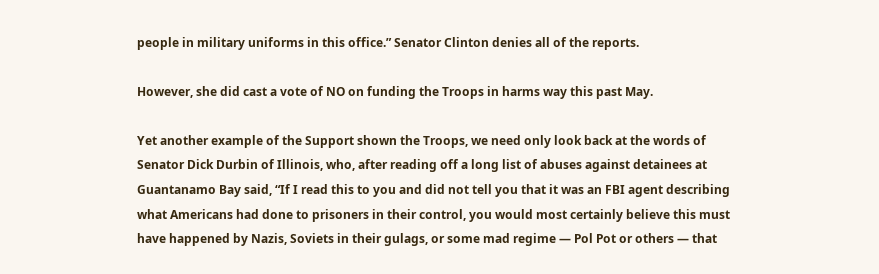people in military uniforms in this office.” Senator Clinton denies all of the reports.

However, she did cast a vote of NO on funding the Troops in harms way this past May.

Yet another example of the Support shown the Troops, we need only look back at the words of Senator Dick Durbin of Illinois, who, after reading off a long list of abuses against detainees at Guantanamo Bay said, “If I read this to you and did not tell you that it was an FBI agent describing what Americans had done to prisoners in their control, you would most certainly believe this must have happened by Nazis, Soviets in their gulags, or some mad regime — Pol Pot or others — that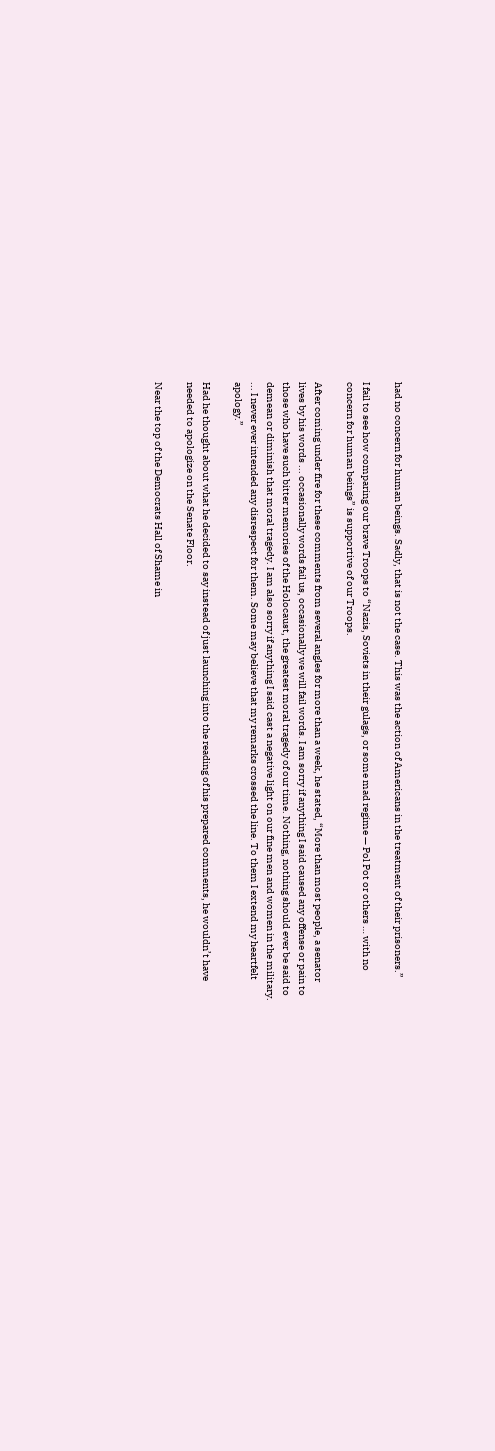had no concern for human beings. Sadly, that is not the case. This was the action of Americans in the treatment of their prisoners.”

I fail to see how comparing our brave Troops to “Nazis, Soviets in their gulags, or some mad regime — Pol Pot or others … with no concern for human beings” is supportive of our Troops.

After coming under fire for these comments from several angles for more than a week, he stated, “More than most people, a senator lives by his words ... occasionally words fail us, occasionally we will fail words. I am sorry if anything I said caused any offense or pain to those who have such bitter memories of the Holocaust, the greatest moral tragedy of our time. Nothing, nothing should ever be said to demean or diminish that moral tragedy. I am also sorry if anything I said cast a negative light on our fine men and women in the military. ... I never ever intended any disrespect for them. Some may believe that my remarks crossed the line. To them I extend my heartfelt apology.”

Had he thought about what he decided to say instead of just launching into the reading of his prepared comments, he wouldn’t have needed to apologize on the Senate Floor.

Near the top of the Democrats Hall of Shame in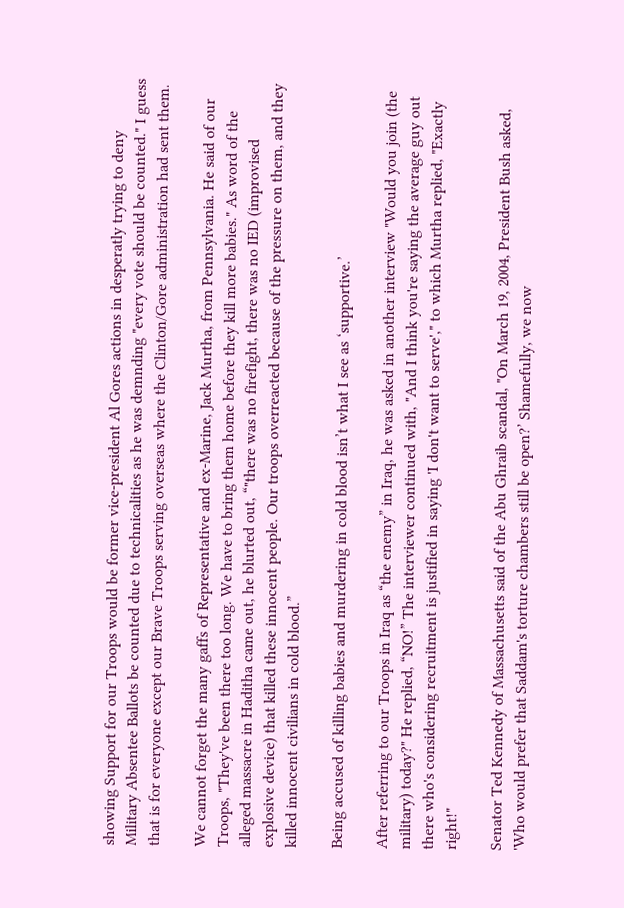showing Support for our Troops would be former vice-president Al Gores actions in desperatly trying to deny Military Absentee Ballots be counted due to technicalities as he was demnding "every vote should be counted." I guess that is for everyone except our Brave Troops serving overseas where the Clinton/Gore administration had sent them.

We cannot forget the many gaffs of Representative and ex-Marine, Jack Murtha, from Pennsylvania. He said of our Troops, "They've been there too long. We have to bring them home before they kill more babies." As word of the alleged massacre in Haditha came out, he blurted out, “"there was no firefight, there was no IED (improvised explosive device) that killed these innocent people. Our troops overreacted because of the pressure on them, and they killed innocent civilians in cold blood.”

Being accused of killing babies and murdering in cold blood isn’t what I see as ‘supportive.’

After referring to our Troops in Iraq as “the enemy” in Iraq, he was asked in another interview "Would you join (the military) today?" He replied, “NO!” The interviewer continued with, "And I think you're saying the average guy out there who's considering recruitment is justified in saying 'I don't want to serve'," to which Murtha replied, "Exactly right!"

Senator Ted Kennedy of Massachusetts said of the Abu Ghraib scandal, "On March 19, 2004, President Bush asked, 'Who would prefer that Saddam's torture chambers still be open?’ Shamefully, we now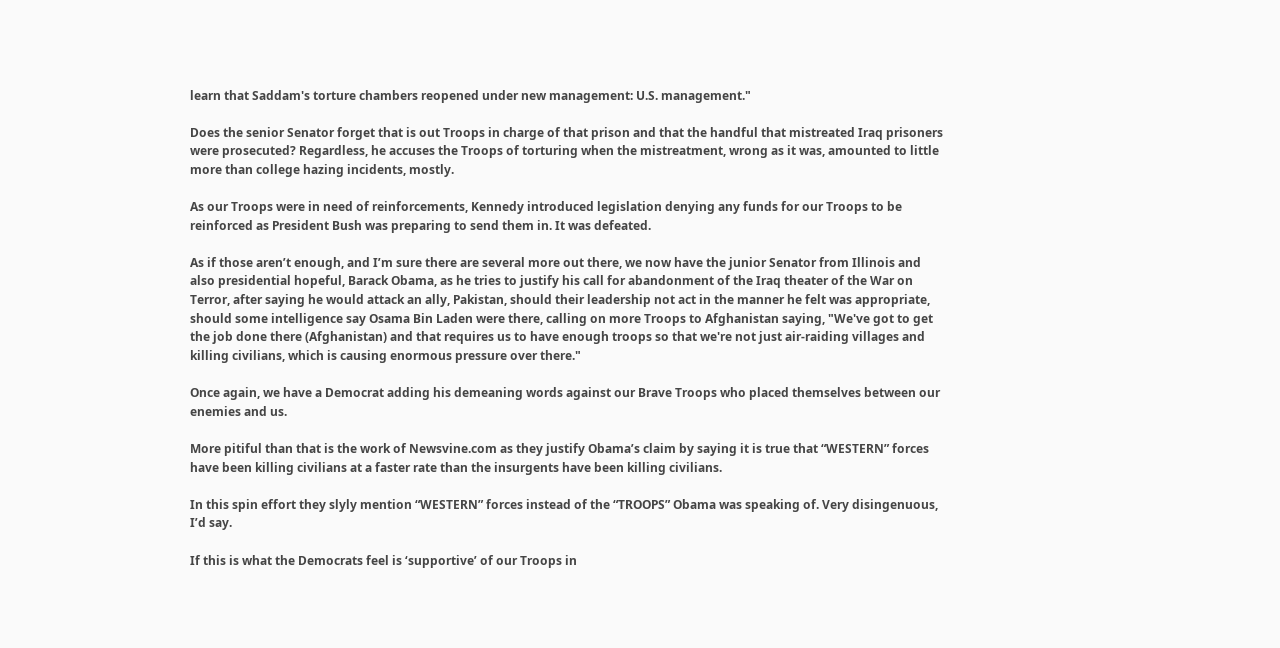learn that Saddam's torture chambers reopened under new management: U.S. management."

Does the senior Senator forget that is out Troops in charge of that prison and that the handful that mistreated Iraq prisoners were prosecuted? Regardless, he accuses the Troops of torturing when the mistreatment, wrong as it was, amounted to little more than college hazing incidents, mostly.

As our Troops were in need of reinforcements, Kennedy introduced legislation denying any funds for our Troops to be reinforced as President Bush was preparing to send them in. It was defeated.

As if those aren’t enough, and I’m sure there are several more out there, we now have the junior Senator from Illinois and also presidential hopeful, Barack Obama, as he tries to justify his call for abandonment of the Iraq theater of the War on Terror, after saying he would attack an ally, Pakistan, should their leadership not act in the manner he felt was appropriate, should some intelligence say Osama Bin Laden were there, calling on more Troops to Afghanistan saying, "We've got to get the job done there (Afghanistan) and that requires us to have enough troops so that we're not just air-raiding villages and killing civilians, which is causing enormous pressure over there."

Once again, we have a Democrat adding his demeaning words against our Brave Troops who placed themselves between our enemies and us.

More pitiful than that is the work of Newsvine.com as they justify Obama’s claim by saying it is true that “WESTERN” forces have been killing civilians at a faster rate than the insurgents have been killing civilians.

In this spin effort they slyly mention “WESTERN” forces instead of the “TROOPS” Obama was speaking of. Very disingenuous, I’d say.

If this is what the Democrats feel is ‘supportive’ of our Troops in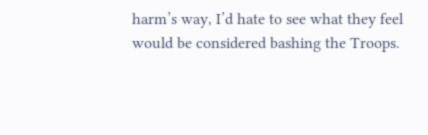harm’s way, I’d hate to see what they feel would be considered bashing the Troops.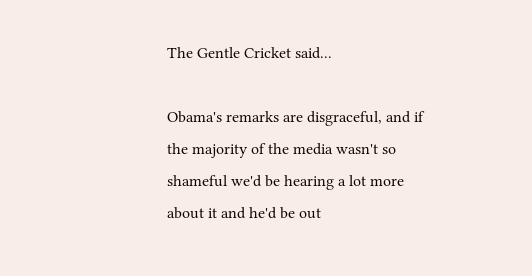The Gentle Cricket said...

Obama's remarks are disgraceful, and if the majority of the media wasn't so shameful we'd be hearing a lot more about it and he'd be out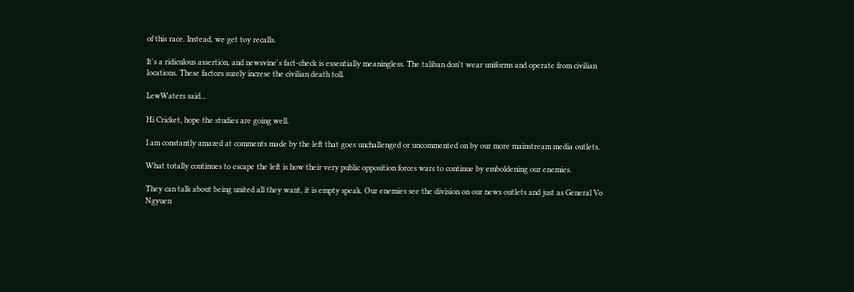of this race. Instead, we get toy recalls.

It's a ridiculous assertion, and newsvine's fact-check is essentially meaningless. The taliban don't wear uniforms and operate from civilian locations. These factors surely increse the civilian death toll.

LewWaters said...

Hi Cricket, hope the studies are going well.

I am constantly amazed at comments made by the left that goes unchallenged or uncommented on by our more mainstream media outlets.

What totally continues to escape the left is how their very public opposition forces wars to continue by emboldening our enemies.

They can talk about being united all they want, it is empty speak. Our enemies see the division on our news outlets and just as General Vo Ngyuen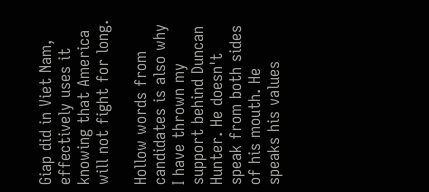Giap did in Viet Nam, effectively uses it knowing that America will not fight for long.

Hollow words from candidates is also why I have thrown my support behind Duncan Hunter. He doesn't speak from both sides of his mouth. He speaks his values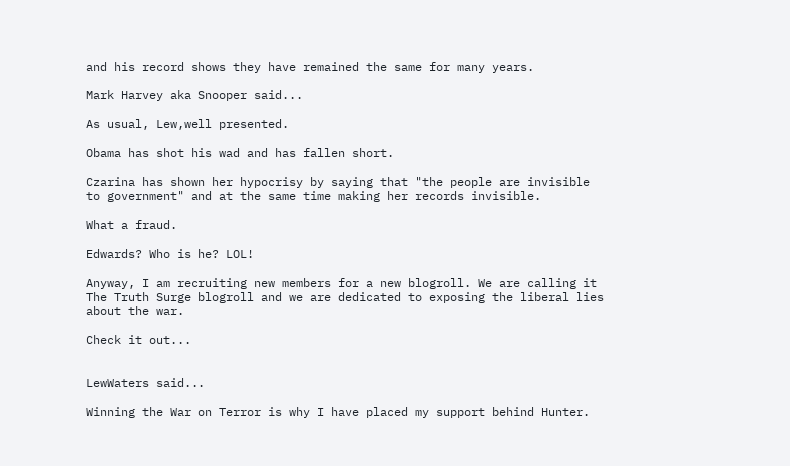and his record shows they have remained the same for many years.

Mark Harvey aka Snooper said...

As usual, Lew,well presented.

Obama has shot his wad and has fallen short.

Czarina has shown her hypocrisy by saying that "the people are invisible to government" and at the same time making her records invisible.

What a fraud.

Edwards? Who is he? LOL!

Anyway, I am recruiting new members for a new blogroll. We are calling it The Truth Surge blogroll and we are dedicated to exposing the liberal lies about the war.

Check it out...


LewWaters said...

Winning the War on Terror is why I have placed my support behind Hunter.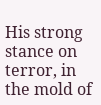His strong stance on terror, in the mold of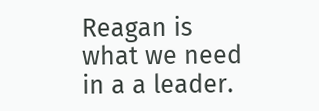Reagan is what we need in a a leader.